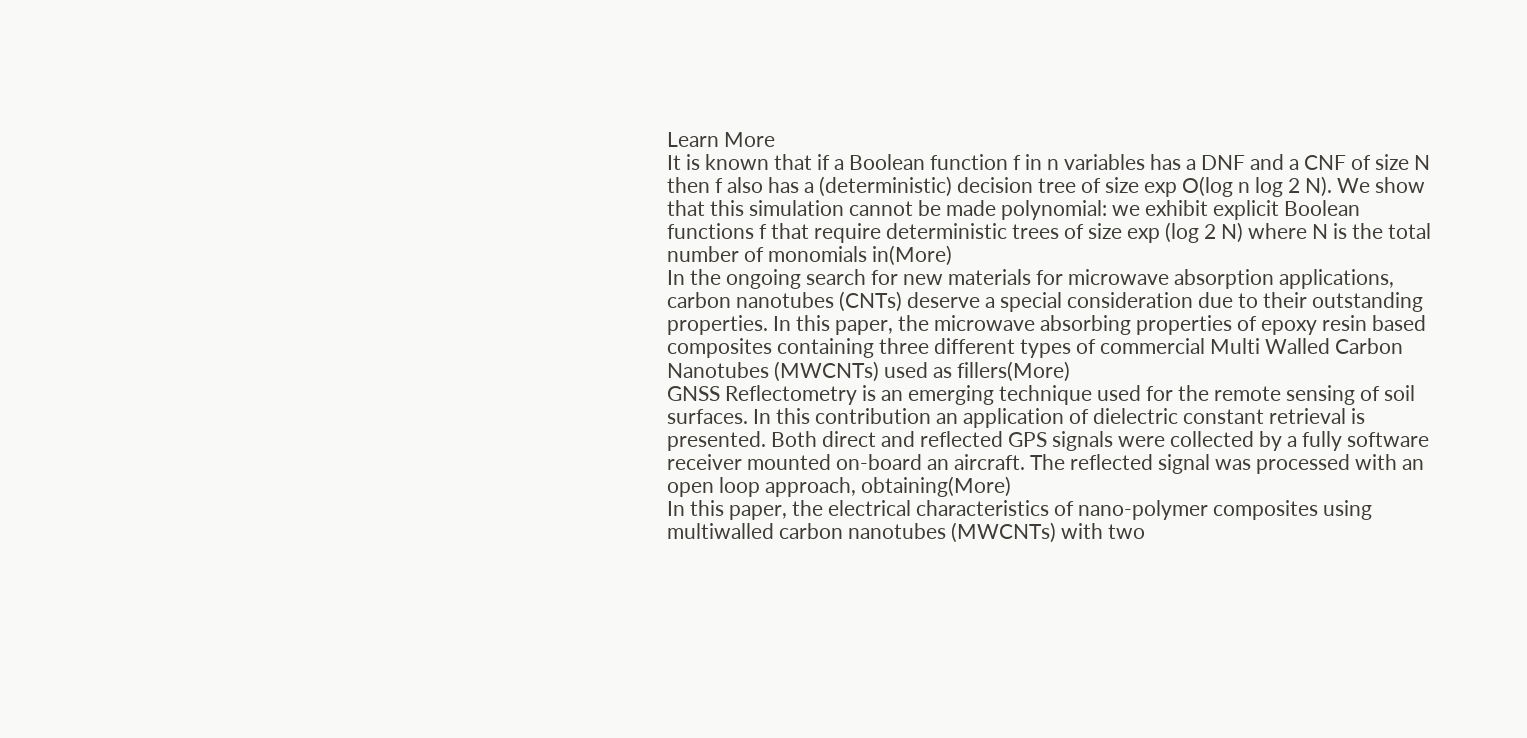Learn More
It is known that if a Boolean function f in n variables has a DNF and a CNF of size N then f also has a (deterministic) decision tree of size exp O(log n log 2 N). We show that this simulation cannot be made polynomial: we exhibit explicit Boolean functions f that require deterministic trees of size exp (log 2 N) where N is the total number of monomials in(More)
In the ongoing search for new materials for microwave absorption applications, carbon nanotubes (CNTs) deserve a special consideration due to their outstanding properties. In this paper, the microwave absorbing properties of epoxy resin based composites containing three different types of commercial Multi Walled Carbon Nanotubes (MWCNTs) used as fillers(More)
GNSS Reflectometry is an emerging technique used for the remote sensing of soil surfaces. In this contribution an application of dielectric constant retrieval is presented. Both direct and reflected GPS signals were collected by a fully software receiver mounted on-board an aircraft. The reflected signal was processed with an open loop approach, obtaining(More)
In this paper, the electrical characteristics of nano-polymer composites using multiwalled carbon nanotubes (MWCNTs) with two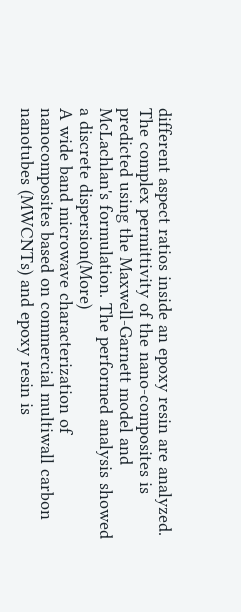different aspect ratios inside an epoxy resin are analyzed. The complex permittivity of the nano-composites is predicted using the Maxwell-Garnett model and McLachlan's formulation. The performed analysis showed a discrete dispersion(More)
A wide band microwave characterization of nanocomposites based on commercial multiwall carbon nanotubes (MWCNTs) and epoxy resin is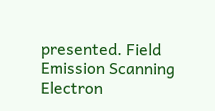presented. Field Emission Scanning Electron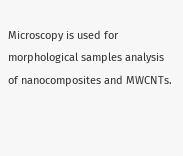Microscopy is used for morphological samples analysis of nanocomposites and MWCNTs.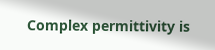Complex permittivity is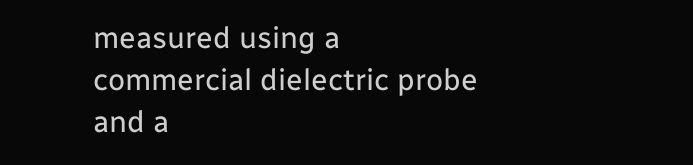measured using a commercial dielectric probe and a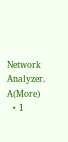Network Analyzer. A(More)
  • 1